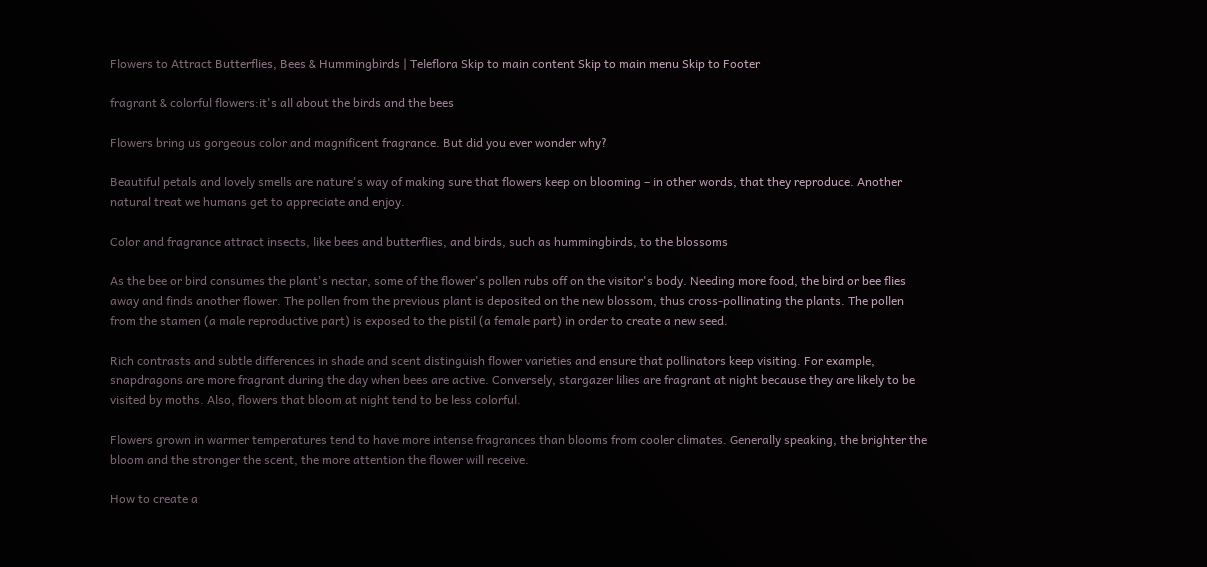Flowers to Attract Butterflies, Bees & Hummingbirds | Teleflora Skip to main content Skip to main menu Skip to Footer

fragrant & colorful flowers:it's all about the birds and the bees

Flowers bring us gorgeous color and magnificent fragrance. But did you ever wonder why?

Beautiful petals and lovely smells are nature's way of making sure that flowers keep on blooming – in other words, that they reproduce. Another natural treat we humans get to appreciate and enjoy.

Color and fragrance attract insects, like bees and butterflies, and birds, such as hummingbirds, to the blossoms

As the bee or bird consumes the plant's nectar, some of the flower's pollen rubs off on the visitor's body. Needing more food, the bird or bee flies away and finds another flower. The pollen from the previous plant is deposited on the new blossom, thus cross-pollinating the plants. The pollen from the stamen (a male reproductive part) is exposed to the pistil (a female part) in order to create a new seed.

Rich contrasts and subtle differences in shade and scent distinguish flower varieties and ensure that pollinators keep visiting. For example, snapdragons are more fragrant during the day when bees are active. Conversely, stargazer lilies are fragrant at night because they are likely to be visited by moths. Also, flowers that bloom at night tend to be less colorful.

Flowers grown in warmer temperatures tend to have more intense fragrances than blooms from cooler climates. Generally speaking, the brighter the bloom and the stronger the scent, the more attention the flower will receive.

How to create a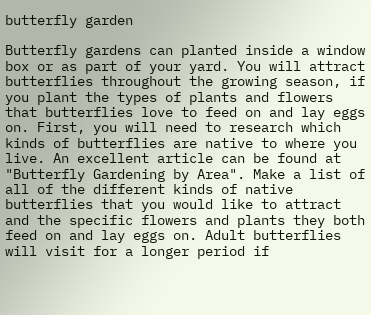butterfly garden

Butterfly gardens can planted inside a window box or as part of your yard. You will attract butterflies throughout the growing season, if you plant the types of plants and flowers that butterflies love to feed on and lay eggs on. First, you will need to research which kinds of butterflies are native to where you live. An excellent article can be found at "Butterfly Gardening by Area". Make a list of all of the different kinds of native butterflies that you would like to attract and the specific flowers and plants they both feed on and lay eggs on. Adult butterflies will visit for a longer period if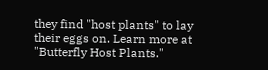they find "host plants" to lay their eggs on. Learn more at "Butterfly Host Plants."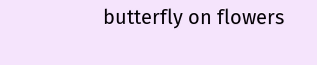butterfly on flowers